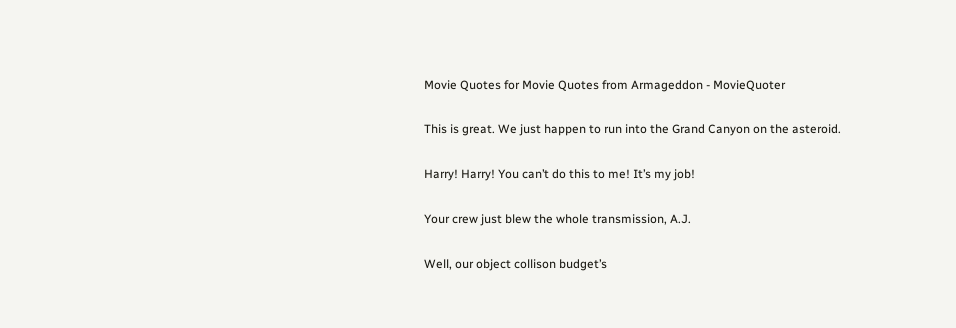Movie Quotes for Movie Quotes from Armageddon - MovieQuoter

This is great. We just happen to run into the Grand Canyon on the asteroid.

Harry! Harry! You can’t do this to me! It’s my job!

Your crew just blew the whole transmission, A.J.

Well, our object collison budget’s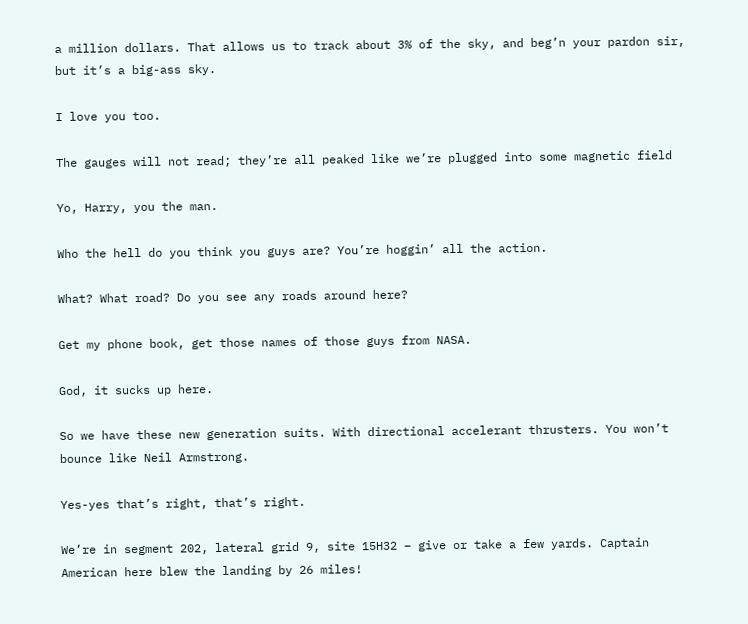a million dollars. That allows us to track about 3% of the sky, and beg’n your pardon sir, but it’s a big-ass sky.

I love you too.

The gauges will not read; they’re all peaked like we’re plugged into some magnetic field

Yo, Harry, you the man.

Who the hell do you think you guys are? You’re hoggin’ all the action.

What? What road? Do you see any roads around here?

Get my phone book, get those names of those guys from NASA.

God, it sucks up here.

So we have these new generation suits. With directional accelerant thrusters. You won’t bounce like Neil Armstrong.

Yes-yes that’s right, that’s right.

We’re in segment 202, lateral grid 9, site 15H32 – give or take a few yards. Captain American here blew the landing by 26 miles!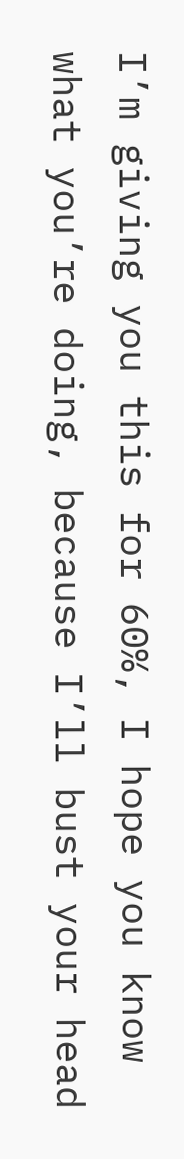I’m giving you this for 60%, I hope you know what you’re doing, because I’ll bust your head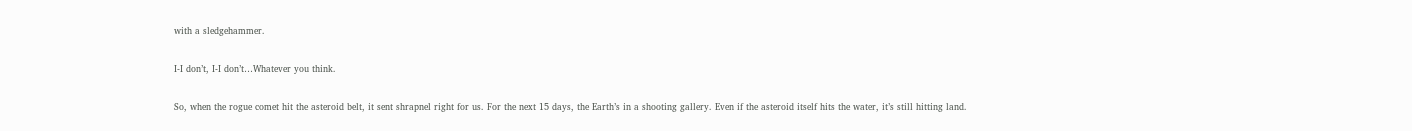with a sledgehammer.

I-I don’t, I-I don’t…Whatever you think.

So, when the rogue comet hit the asteroid belt, it sent shrapnel right for us. For the next 15 days, the Earth’s in a shooting gallery. Even if the asteroid itself hits the water, it’s still hitting land.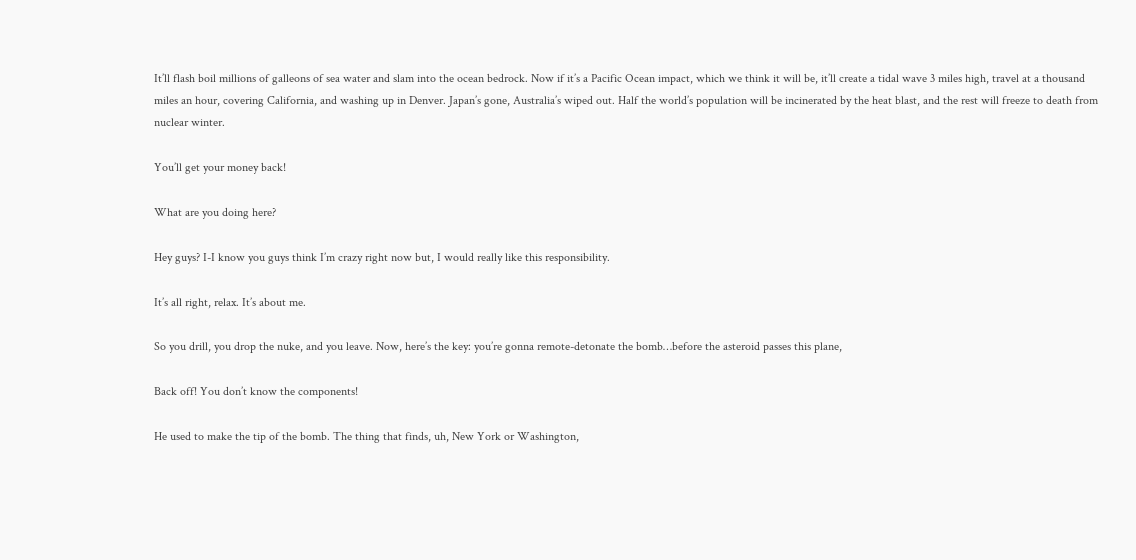It’ll flash boil millions of galleons of sea water and slam into the ocean bedrock. Now if it’s a Pacific Ocean impact, which we think it will be, it’ll create a tidal wave 3 miles high, travel at a thousand miles an hour, covering California, and washing up in Denver. Japan’s gone, Australia’s wiped out. Half the world’s population will be incinerated by the heat blast, and the rest will freeze to death from nuclear winter.

You’ll get your money back!

What are you doing here?

Hey guys? I-I know you guys think I’m crazy right now but, I would really like this responsibility.

It’s all right, relax. It’s about me.

So you drill, you drop the nuke, and you leave. Now, here’s the key: you’re gonna remote-detonate the bomb…before the asteroid passes this plane,

Back off! You don’t know the components!

He used to make the tip of the bomb. The thing that finds, uh, New York or Washington,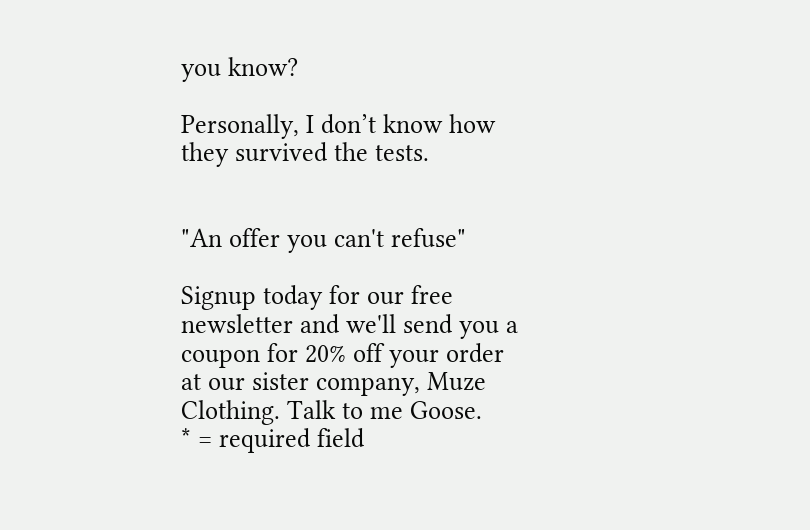you know?

Personally, I don’t know how they survived the tests.


"An offer you can't refuse"

Signup today for our free newsletter and we'll send you a coupon for 20% off your order at our sister company, Muze Clothing. Talk to me Goose.
* = required field